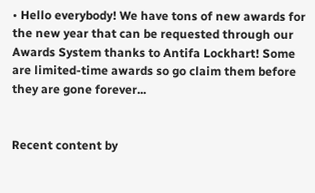• Hello everybody! We have tons of new awards for the new year that can be requested through our Awards System thanks to Antifa Lockhart! Some are limited-time awards so go claim them before they are gone forever...


Recent content by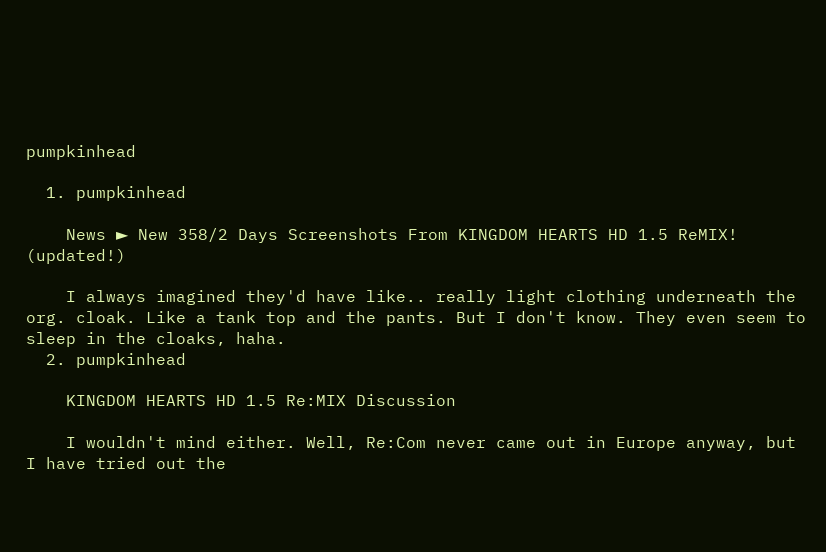pumpkinhead

  1. pumpkinhead

    News ► New 358/2 Days Screenshots From KINGDOM HEARTS HD 1.5 ReMIX! (updated!)

    I always imagined they'd have like.. really light clothing underneath the org. cloak. Like a tank top and the pants. But I don't know. They even seem to sleep in the cloaks, haha.
  2. pumpkinhead

    KINGDOM HEARTS HD 1.5 Re:MIX Discussion

    I wouldn't mind either. Well, Re:Com never came out in Europe anyway, but I have tried out the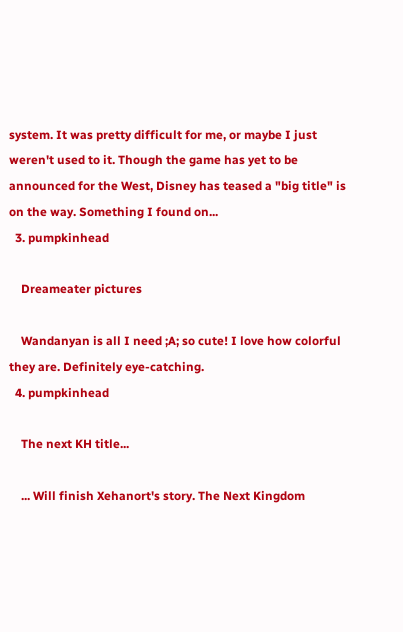system. It was pretty difficult for me, or maybe I just weren't used to it. Though the game has yet to be announced for the West, Disney has teased a "big title" is on the way. Something I found on...
  3. pumpkinhead

    Dreameater pictures

    Wandanyan is all I need ;A; so cute! I love how colorful they are. Definitely eye-catching.
  4. pumpkinhead

    The next KH title...

    ... Will finish Xehanort's story. The Next Kingdom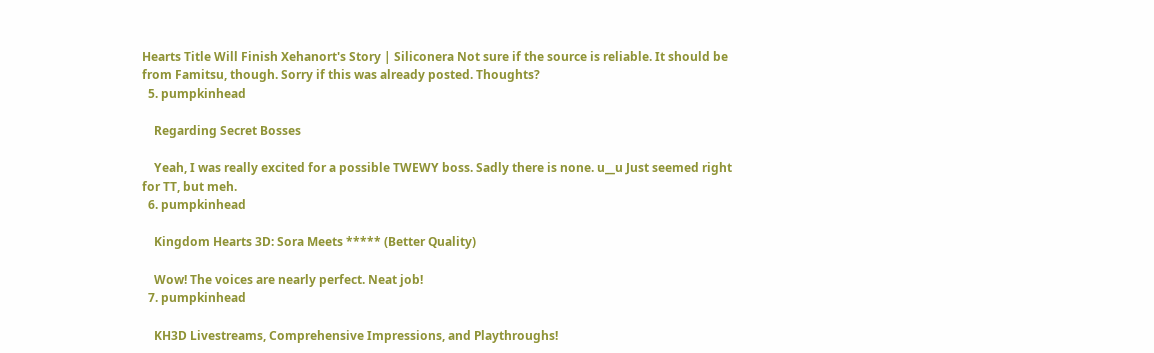Hearts Title Will Finish Xehanort's Story | Siliconera Not sure if the source is reliable. It should be from Famitsu, though. Sorry if this was already posted. Thoughts?
  5. pumpkinhead

    Regarding Secret Bosses

    Yeah, I was really excited for a possible TWEWY boss. Sadly there is none. u__u Just seemed right for TT, but meh.
  6. pumpkinhead

    Kingdom Hearts 3D: Sora Meets ***** (Better Quality)

    Wow! The voices are nearly perfect. Neat job!
  7. pumpkinhead

    KH3D Livestreams, Comprehensive Impressions, and Playthroughs!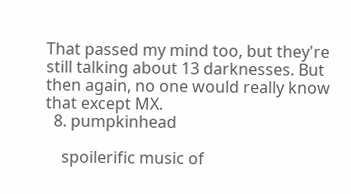That passed my mind too, but they're still talking about 13 darknesses. But then again, no one would really know that except MX.
  8. pumpkinhead

    spoilerific music of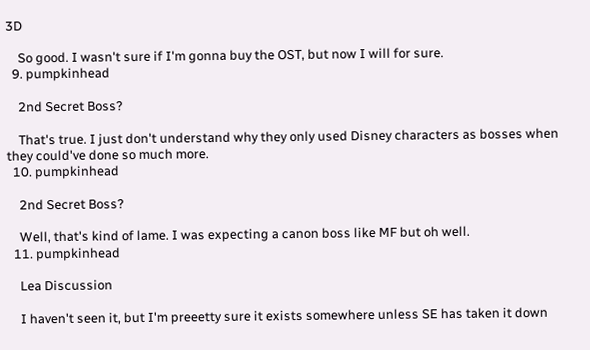3D

    So good. I wasn't sure if I'm gonna buy the OST, but now I will for sure.
  9. pumpkinhead

    2nd Secret Boss?

    That's true. I just don't understand why they only used Disney characters as bosses when they could've done so much more.
  10. pumpkinhead

    2nd Secret Boss?

    Well, that's kind of lame. I was expecting a canon boss like MF but oh well.
  11. pumpkinhead

    Lea Discussion

    I haven't seen it, but I'm preeetty sure it exists somewhere unless SE has taken it down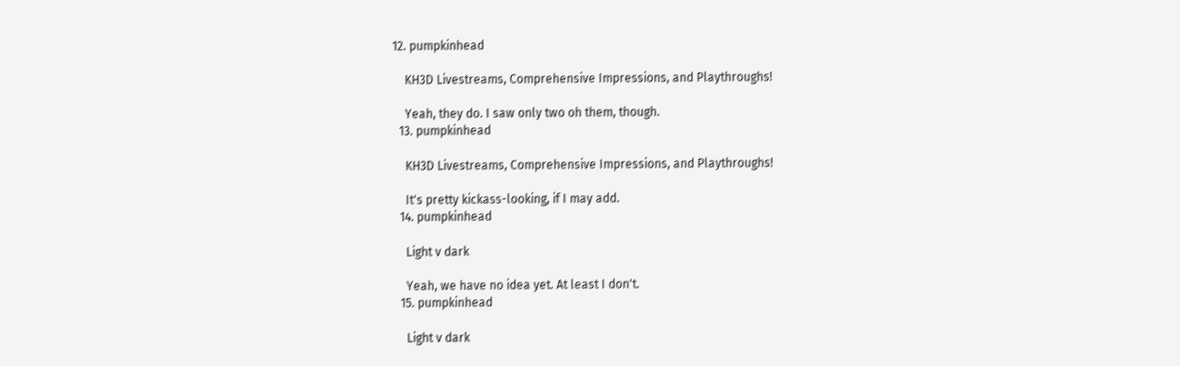12. pumpkinhead

    KH3D Livestreams, Comprehensive Impressions, and Playthroughs!

    Yeah, they do. I saw only two oh them, though.
  13. pumpkinhead

    KH3D Livestreams, Comprehensive Impressions, and Playthroughs!

    It's pretty kickass-looking, if I may add.
  14. pumpkinhead

    Light v dark

    Yeah, we have no idea yet. At least I don't.
  15. pumpkinhead

    Light v dark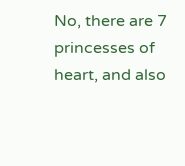No, there are 7 princesses of heart, and also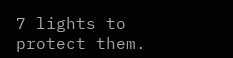7 lights to protect them.